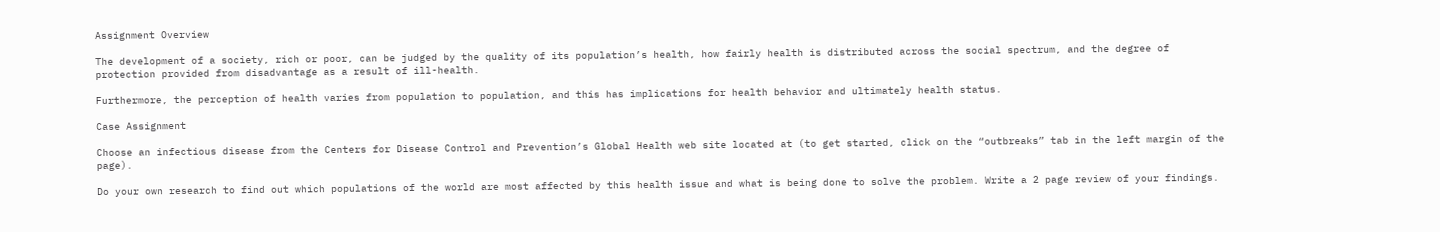Assignment Overview

The development of a society, rich or poor, can be judged by the quality of its population’s health, how fairly health is distributed across the social spectrum, and the degree of protection provided from disadvantage as a result of ill-health.

Furthermore, the perception of health varies from population to population, and this has implications for health behavior and ultimately health status.

Case Assignment

Choose an infectious disease from the Centers for Disease Control and Prevention’s Global Health web site located at (to get started, click on the “outbreaks” tab in the left margin of the page).

Do your own research to find out which populations of the world are most affected by this health issue and what is being done to solve the problem. Write a 2 page review of your findings.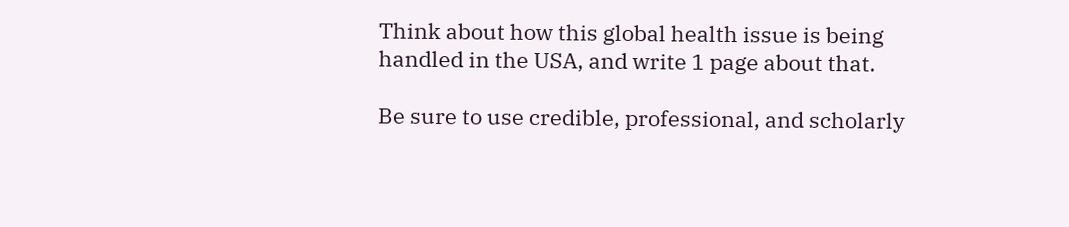Think about how this global health issue is being handled in the USA, and write 1 page about that.

Be sure to use credible, professional, and scholarly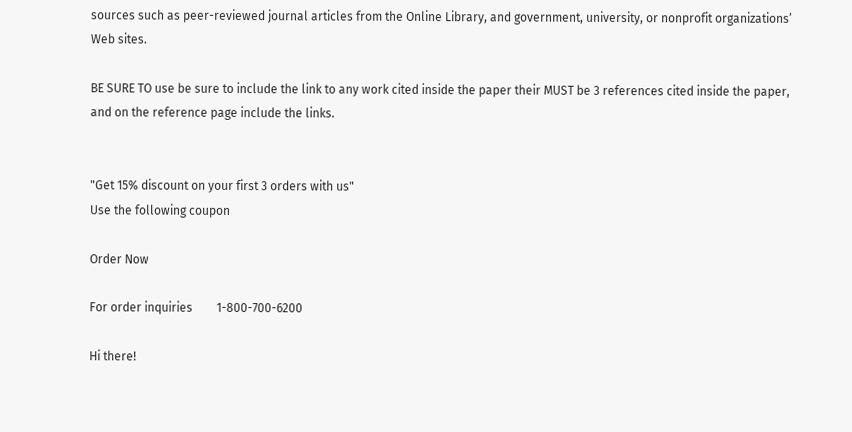sources such as peer-reviewed journal articles from the Online Library, and government, university, or nonprofit organizations’ Web sites.

BE SURE TO use be sure to include the link to any work cited inside the paper their MUST be 3 references cited inside the paper, and on the reference page include the links.


"Get 15% discount on your first 3 orders with us"
Use the following coupon

Order Now

For order inquiries        1-800-700-6200

Hi there!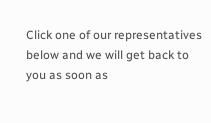Click one of our representatives below and we will get back to you as soon as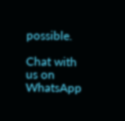possible.

Chat with us on WhatsApp